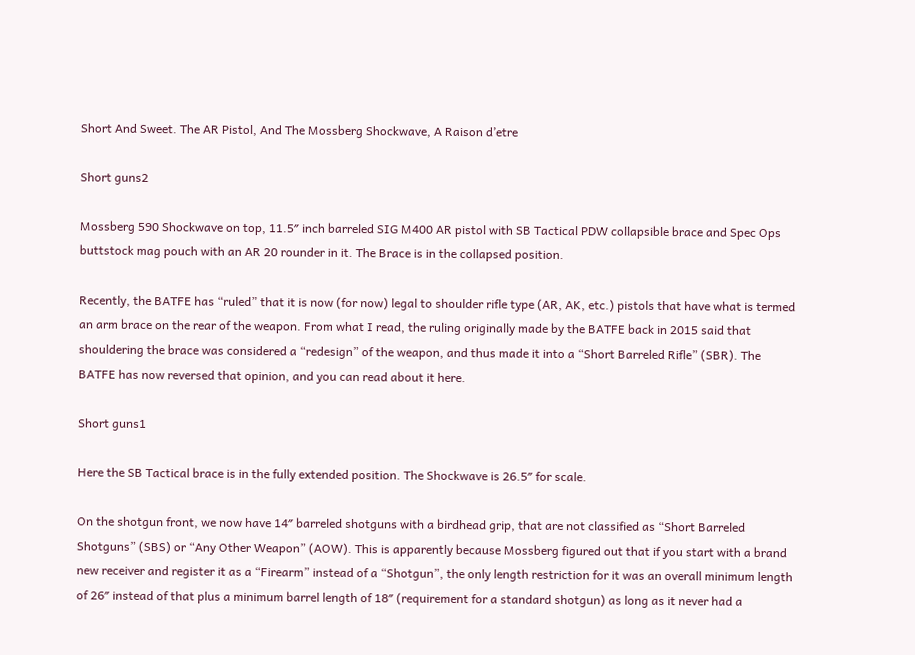Short And Sweet. The AR Pistol, And The Mossberg Shockwave, A Raison d’etre

Short guns2

Mossberg 590 Shockwave on top, 11.5″ inch barreled SIG M400 AR pistol with SB Tactical PDW collapsible brace and Spec Ops buttstock mag pouch with an AR 20 rounder in it. The Brace is in the collapsed position.

Recently, the BATFE has “ruled” that it is now (for now) legal to shoulder rifle type (AR, AK, etc.) pistols that have what is termed an arm brace on the rear of the weapon. From what I read, the ruling originally made by the BATFE back in 2015 said that shouldering the brace was considered a “redesign” of the weapon, and thus made it into a “Short Barreled Rifle” (SBR). The BATFE has now reversed that opinion, and you can read about it here.

Short guns1

Here the SB Tactical brace is in the fully extended position. The Shockwave is 26.5″ for scale.

On the shotgun front, we now have 14″ barreled shotguns with a birdhead grip, that are not classified as “Short Barreled Shotguns” (SBS) or “Any Other Weapon” (AOW). This is apparently because Mossberg figured out that if you start with a brand new receiver and register it as a “Firearm” instead of a “Shotgun”, the only length restriction for it was an overall minimum length of 26″ instead of that plus a minimum barrel length of 18″ (requirement for a standard shotgun) as long as it never had a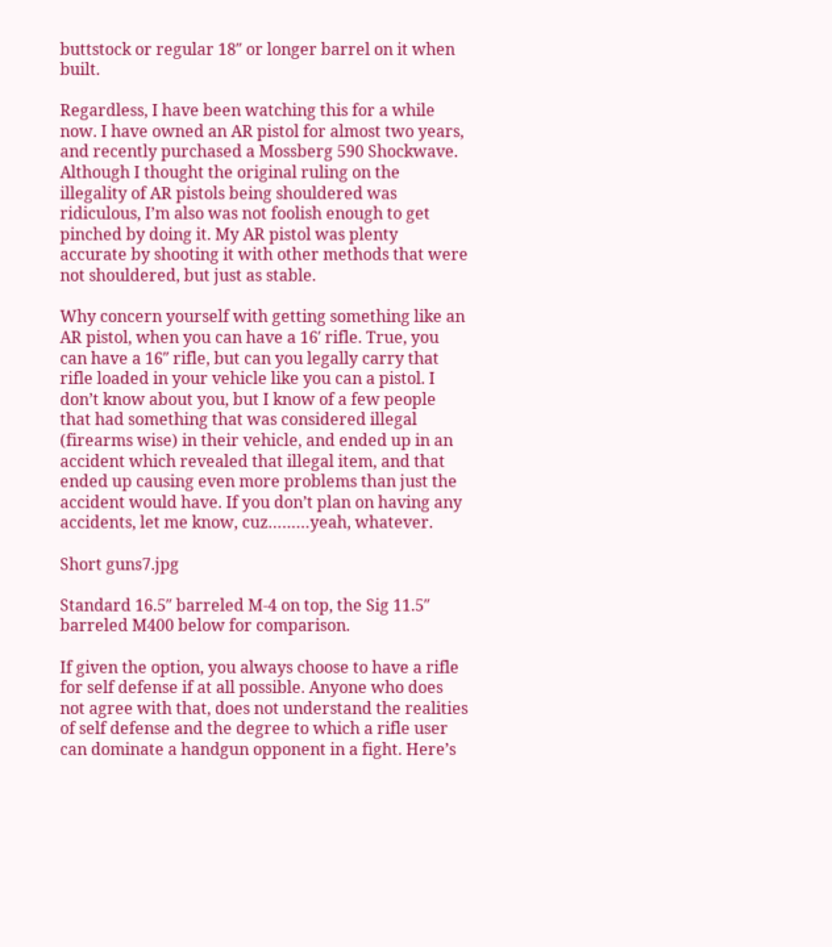buttstock or regular 18″ or longer barrel on it when built.

Regardless, I have been watching this for a while now. I have owned an AR pistol for almost two years, and recently purchased a Mossberg 590 Shockwave. Although I thought the original ruling on the illegality of AR pistols being shouldered was ridiculous, I’m also was not foolish enough to get pinched by doing it. My AR pistol was plenty accurate by shooting it with other methods that were not shouldered, but just as stable.

Why concern yourself with getting something like an AR pistol, when you can have a 16′ rifle. True, you can have a 16″ rifle, but can you legally carry that rifle loaded in your vehicle like you can a pistol. I don’t know about you, but I know of a few people that had something that was considered illegal (firearms wise) in their vehicle, and ended up in an accident which revealed that illegal item, and that ended up causing even more problems than just the accident would have. If you don’t plan on having any accidents, let me know, cuz………yeah, whatever.

Short guns7.jpg

Standard 16.5″ barreled M-4 on top, the Sig 11.5″ barreled M400 below for comparison.

If given the option, you always choose to have a rifle for self defense if at all possible. Anyone who does not agree with that, does not understand the realities of self defense and the degree to which a rifle user can dominate a handgun opponent in a fight. Here’s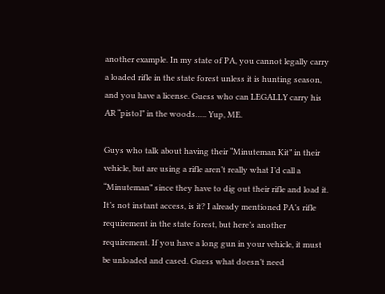another example. In my state of PA, you cannot legally carry a loaded rifle in the state forest unless it is hunting season, and you have a license. Guess who can LEGALLY carry his AR “pistol” in the woods….. Yup, ME.

Guys who talk about having their “Minuteman Kit” in their vehicle, but are using a rifle aren’t really what I’d call a “Minuteman” since they have to dig out their rifle and load it. It’s not instant access, is it? I already mentioned PA’s rifle requirement in the state forest, but here’s another requirement. If you have a long gun in your vehicle, it must be unloaded and cased. Guess what doesn’t need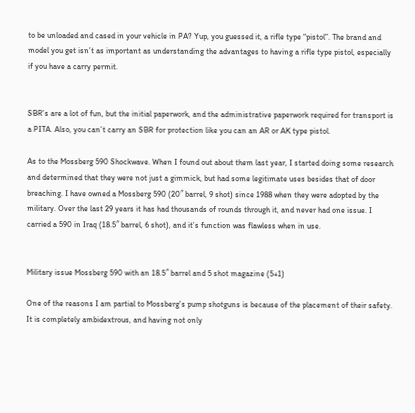to be unloaded and cased in your vehicle in PA? Yup, you guessed it, a rifle type “pistol”. The brand and model you get isn’t as important as understanding the advantages to having a rifle type pistol, especially if you have a carry permit.


SBR’s are a lot of fun, but the initial paperwork, and the administrative paperwork required for transport is a PITA. Also, you can’t carry an SBR for protection like you can an AR or AK type pistol.

As to the Mossberg 590 Shockwave. When I found out about them last year, I started doing some research and determined that they were not just a gimmick, but had some legitimate uses besides that of door breaching. I have owned a Mossberg 590 (20″ barrel, 9 shot) since 1988 when they were adopted by the military. Over the last 29 years it has had thousands of rounds through it, and never had one issue. I carried a 590 in Iraq (18.5″ barrel, 6 shot), and it’s function was flawless when in use.


Military issue Mossberg 590 with an 18.5″ barrel and 5 shot magazine (5+1)

One of the reasons I am partial to Mossberg’s pump shotguns is because of the placement of their safety. It is completely ambidextrous, and having not only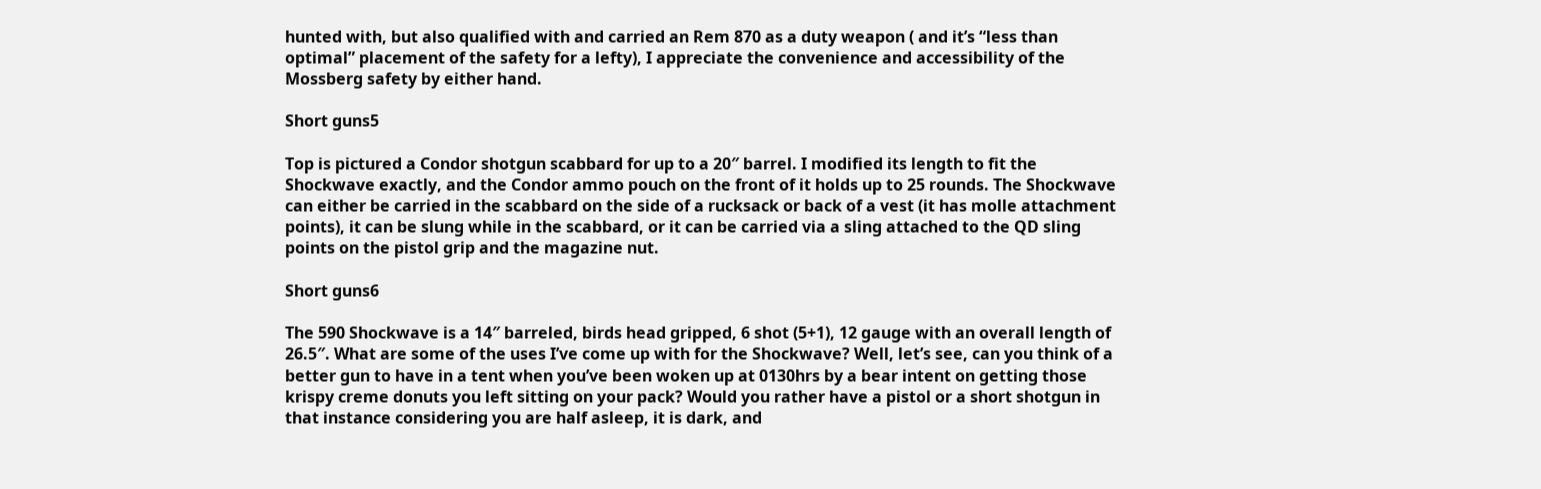hunted with, but also qualified with and carried an Rem 870 as a duty weapon ( and it’s “less than optimal” placement of the safety for a lefty), I appreciate the convenience and accessibility of the Mossberg safety by either hand.

Short guns5

Top is pictured a Condor shotgun scabbard for up to a 20″ barrel. I modified its length to fit the Shockwave exactly, and the Condor ammo pouch on the front of it holds up to 25 rounds. The Shockwave can either be carried in the scabbard on the side of a rucksack or back of a vest (it has molle attachment points), it can be slung while in the scabbard, or it can be carried via a sling attached to the QD sling points on the pistol grip and the magazine nut.

Short guns6

The 590 Shockwave is a 14″ barreled, birds head gripped, 6 shot (5+1), 12 gauge with an overall length of 26.5″. What are some of the uses I’ve come up with for the Shockwave? Well, let’s see, can you think of a better gun to have in a tent when you’ve been woken up at 0130hrs by a bear intent on getting those krispy creme donuts you left sitting on your pack? Would you rather have a pistol or a short shotgun in that instance considering you are half asleep, it is dark, and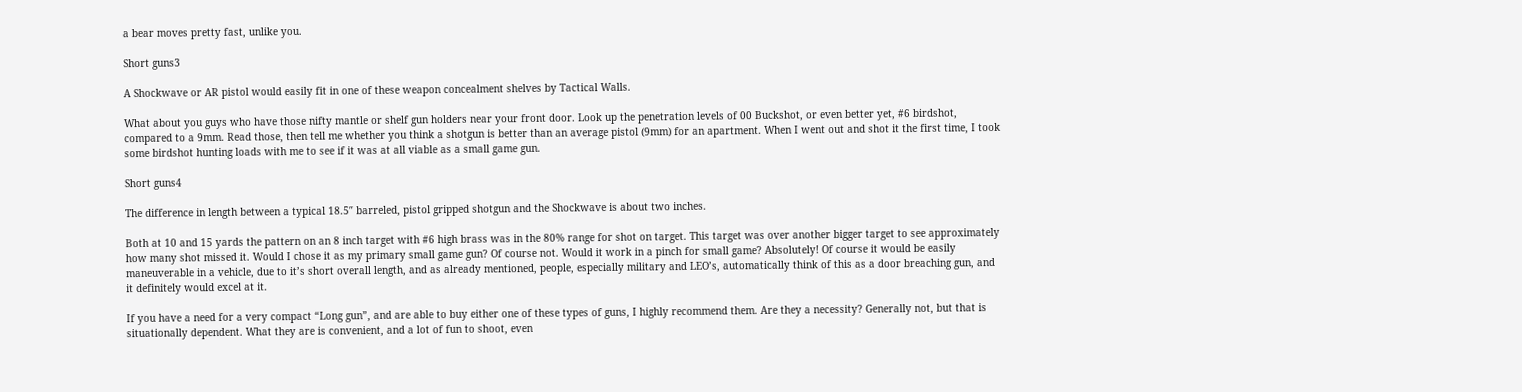a bear moves pretty fast, unlike you.

Short guns3

A Shockwave or AR pistol would easily fit in one of these weapon concealment shelves by Tactical Walls.

What about you guys who have those nifty mantle or shelf gun holders near your front door. Look up the penetration levels of 00 Buckshot, or even better yet, #6 birdshot, compared to a 9mm. Read those, then tell me whether you think a shotgun is better than an average pistol (9mm) for an apartment. When I went out and shot it the first time, I took some birdshot hunting loads with me to see if it was at all viable as a small game gun.

Short guns4

The difference in length between a typical 18.5″ barreled, pistol gripped shotgun and the Shockwave is about two inches.

Both at 10 and 15 yards the pattern on an 8 inch target with #6 high brass was in the 80% range for shot on target. This target was over another bigger target to see approximately how many shot missed it. Would I chose it as my primary small game gun? Of course not. Would it work in a pinch for small game? Absolutely! Of course it would be easily maneuverable in a vehicle, due to it’s short overall length, and as already mentioned, people, especially military and LEO’s, automatically think of this as a door breaching gun, and it definitely would excel at it.

If you have a need for a very compact “Long gun”, and are able to buy either one of these types of guns, I highly recommend them. Are they a necessity? Generally not, but that is situationally dependent. What they are is convenient, and a lot of fun to shoot, even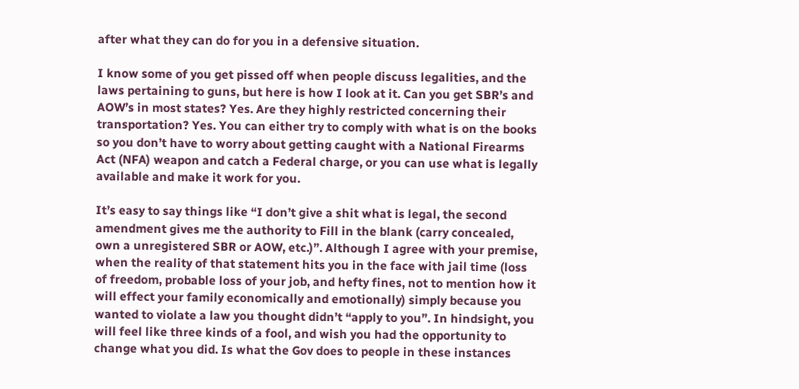after what they can do for you in a defensive situation.

I know some of you get pissed off when people discuss legalities, and the laws pertaining to guns, but here is how I look at it. Can you get SBR’s and AOW’s in most states? Yes. Are they highly restricted concerning their transportation? Yes. You can either try to comply with what is on the books so you don’t have to worry about getting caught with a National Firearms Act (NFA) weapon and catch a Federal charge, or you can use what is legally available and make it work for you.

It’s easy to say things like “I don’t give a shit what is legal, the second amendment gives me the authority to Fill in the blank (carry concealed, own a unregistered SBR or AOW, etc.)”. Although I agree with your premise, when the reality of that statement hits you in the face with jail time (loss of freedom, probable loss of your job, and hefty fines, not to mention how it will effect your family economically and emotionally) simply because you wanted to violate a law you thought didn’t “apply to you”. In hindsight, you will feel like three kinds of a fool, and wish you had the opportunity to change what you did. Is what the Gov does to people in these instances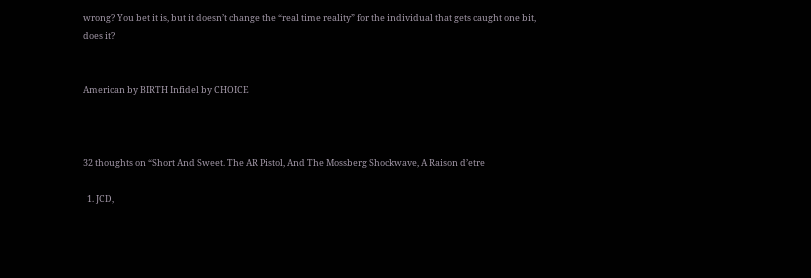wrong? You bet it is, but it doesn’t change the “real time reality” for the individual that gets caught one bit, does it?


American by BIRTH Infidel by CHOICE



32 thoughts on “Short And Sweet. The AR Pistol, And The Mossberg Shockwave, A Raison d’etre

  1. JCD,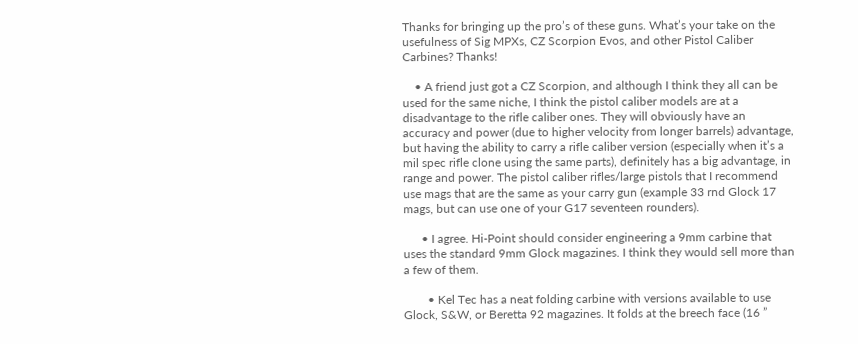Thanks for bringing up the pro’s of these guns. What’s your take on the usefulness of Sig MPXs, CZ Scorpion Evos, and other Pistol Caliber Carbines? Thanks!

    • A friend just got a CZ Scorpion, and although I think they all can be used for the same niche, I think the pistol caliber models are at a disadvantage to the rifle caliber ones. They will obviously have an accuracy and power (due to higher velocity from longer barrels) advantage, but having the ability to carry a rifle caliber version (especially when it’s a mil spec rifle clone using the same parts), definitely has a big advantage, in range and power. The pistol caliber rifles/large pistols that I recommend use mags that are the same as your carry gun (example 33 rnd Glock 17 mags, but can use one of your G17 seventeen rounders).

      • I agree. Hi-Point should consider engineering a 9mm carbine that uses the standard 9mm Glock magazines. I think they would sell more than a few of them.

        • Kel Tec has a neat folding carbine with versions available to use Glock, S&W, or Beretta 92 magazines. It folds at the breech face (16 ”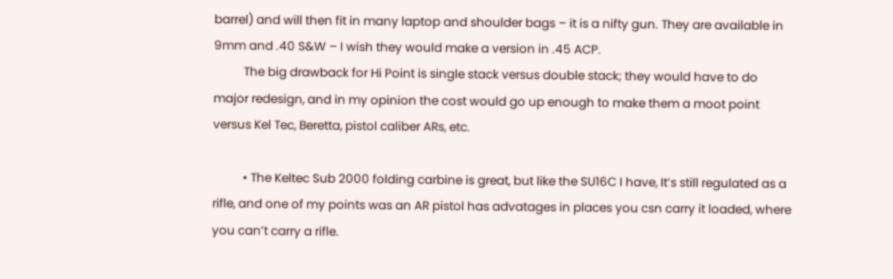barrel) and will then fit in many laptop and shoulder bags – it is a nifty gun. They are available in 9mm and .40 S&W – I wish they would make a version in .45 ACP.
          The big drawback for Hi Point is single stack versus double stack; they would have to do major redesign, and in my opinion the cost would go up enough to make them a moot point versus Kel Tec, Beretta, pistol caliber ARs, etc.

          • The Keltec Sub 2000 folding carbine is great, but like the SU16C I have, It’s still regulated as a rifle, and one of my points was an AR pistol has advatages in places you csn carry it loaded, where you can’t carry a rifle.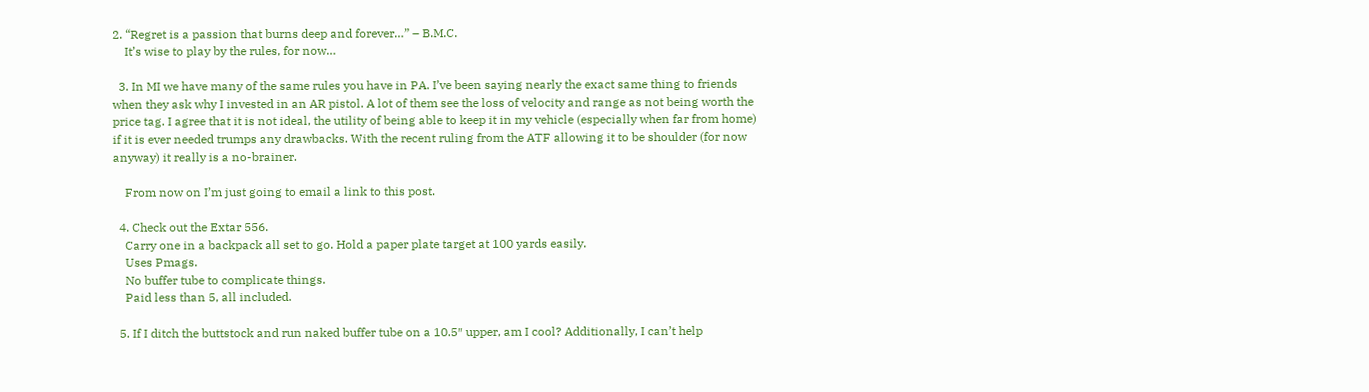2. “Regret is a passion that burns deep and forever…” – B.M.C.
    It’s wise to play by the rules, for now…

  3. In MI we have many of the same rules you have in PA. I’ve been saying nearly the exact same thing to friends when they ask why I invested in an AR pistol. A lot of them see the loss of velocity and range as not being worth the price tag. I agree that it is not ideal, the utility of being able to keep it in my vehicle (especially when far from home) if it is ever needed trumps any drawbacks. With the recent ruling from the ATF allowing it to be shoulder (for now anyway) it really is a no-brainer.

    From now on I’m just going to email a link to this post.

  4. Check out the Extar 556.
    Carry one in a backpack all set to go. Hold a paper plate target at 100 yards easily.
    Uses Pmags.
    No buffer tube to complicate things.
    Paid less than 5, all included.

  5. If I ditch the buttstock and run naked buffer tube on a 10.5″ upper, am I cool? Additionally, I can’t help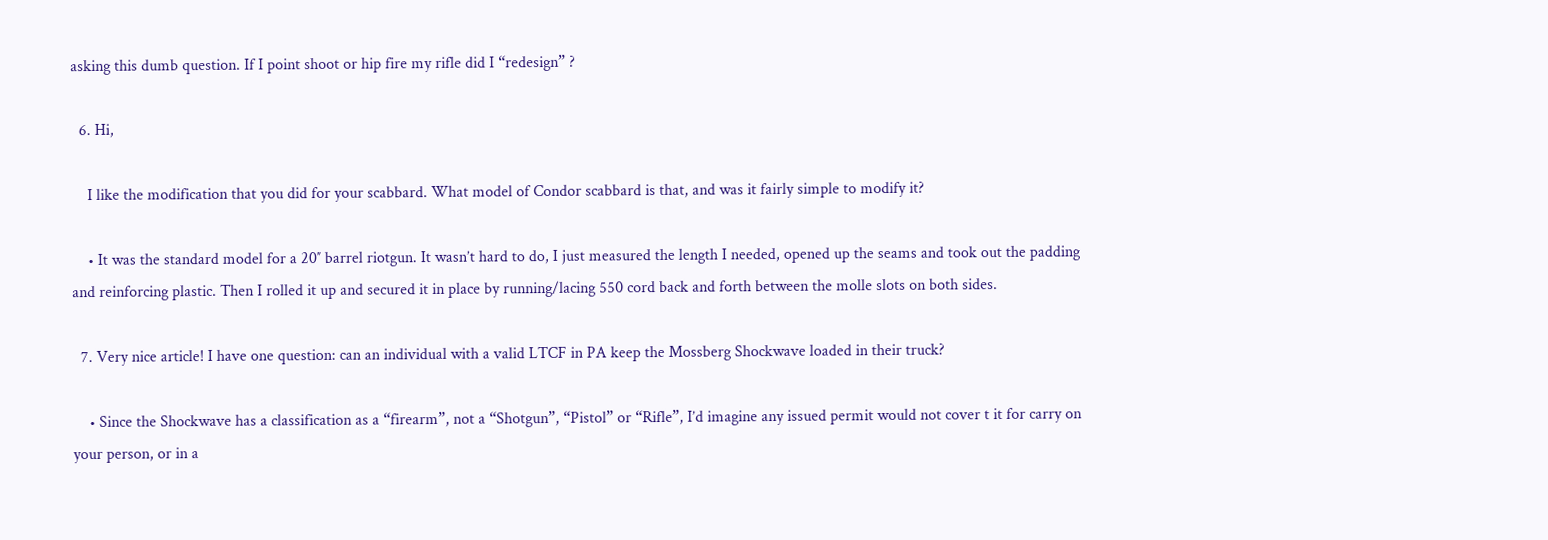asking this dumb question. If I point shoot or hip fire my rifle did I “redesign” ?

  6. Hi,

    I like the modification that you did for your scabbard. What model of Condor scabbard is that, and was it fairly simple to modify it?

    • It was the standard model for a 20″ barrel riotgun. It wasn’t hard to do, I just measured the length I needed, opened up the seams and took out the padding and reinforcing plastic. Then I rolled it up and secured it in place by running/lacing 550 cord back and forth between the molle slots on both sides.

  7. Very nice article! I have one question: can an individual with a valid LTCF in PA keep the Mossberg Shockwave loaded in their truck?

    • Since the Shockwave has a classification as a “firearm”, not a “Shotgun”, “Pistol” or “Rifle”, I’d imagine any issued permit would not cover t it for carry on your person, or in a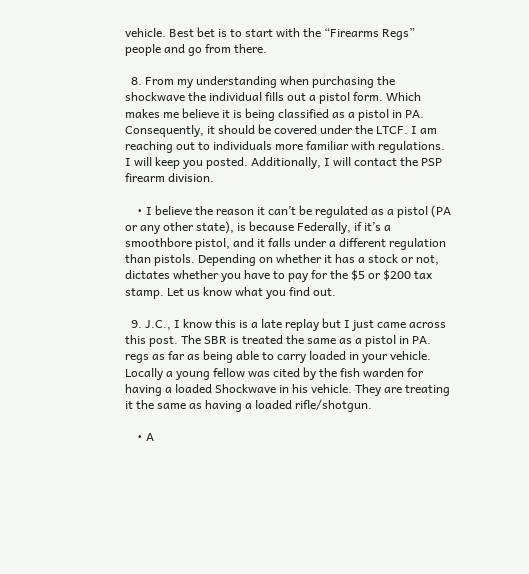vehicle. Best bet is to start with the “Firearms Regs” people and go from there.

  8. From my understanding when purchasing the shockwave the individual fills out a pistol form. Which makes me believe it is being classified as a pistol in PA. Consequently, it should be covered under the LTCF. I am reaching out to individuals more familiar with regulations. I will keep you posted. Additionally, I will contact the PSP firearm division.

    • I believe the reason it can’t be regulated as a pistol (PA or any other state), is because Federally, if it’s a smoothbore pistol, and it falls under a different regulation than pistols. Depending on whether it has a stock or not, dictates whether you have to pay for the $5 or $200 tax stamp. Let us know what you find out.

  9. J.C., I know this is a late replay but I just came across this post. The SBR is treated the same as a pistol in PA. regs as far as being able to carry loaded in your vehicle. Locally a young fellow was cited by the fish warden for having a loaded Shockwave in his vehicle. They are treating it the same as having a loaded rifle/shotgun.

    • A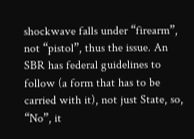shockwave falls under “firearm”, not “pistol”, thus the issue. An SBR has federal guidelines to follow (a form that has to be carried with it), not just State, so, “No”, it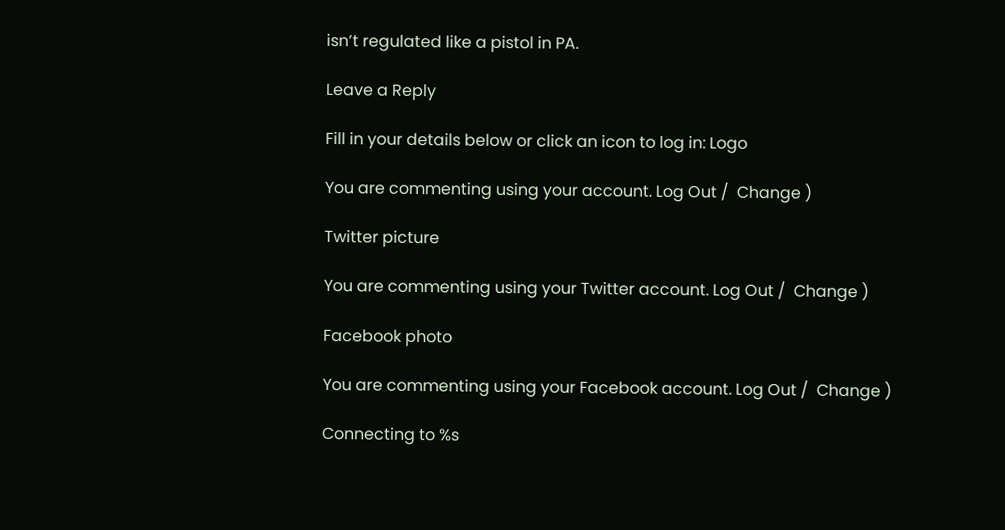isn’t regulated like a pistol in PA.

Leave a Reply

Fill in your details below or click an icon to log in: Logo

You are commenting using your account. Log Out /  Change )

Twitter picture

You are commenting using your Twitter account. Log Out /  Change )

Facebook photo

You are commenting using your Facebook account. Log Out /  Change )

Connecting to %s